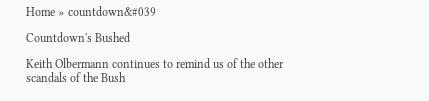Home » countdown&#039

Countdown's Bushed

Keith Olbermann continues to remind us of the other scandals of the Bush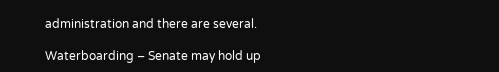administration and there are several.

Waterboarding – Senate may hold up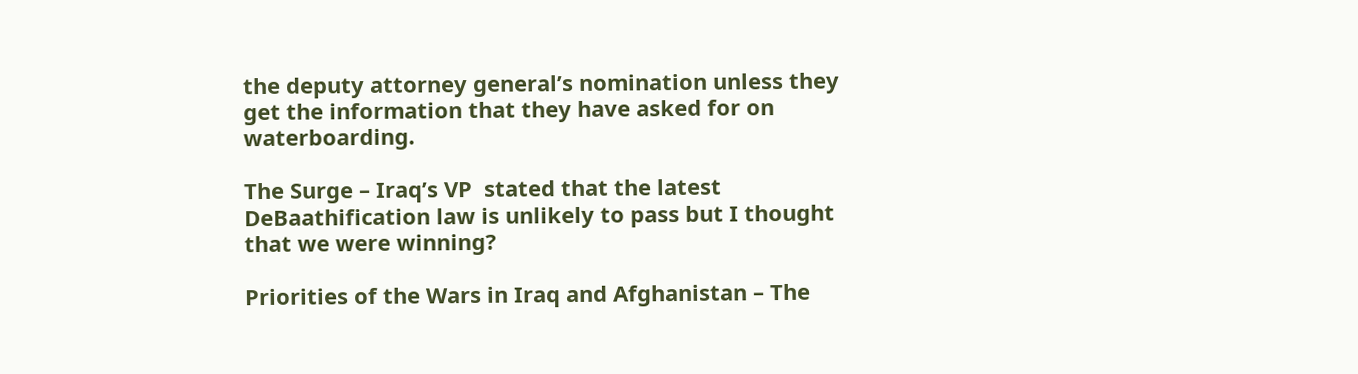the deputy attorney general’s nomination unless they get the information that they have asked for on waterboarding.

The Surge – Iraq’s VP  stated that the latest DeBaathification law is unlikely to pass but I thought that we were winning?

Priorities of the Wars in Iraq and Afghanistan – The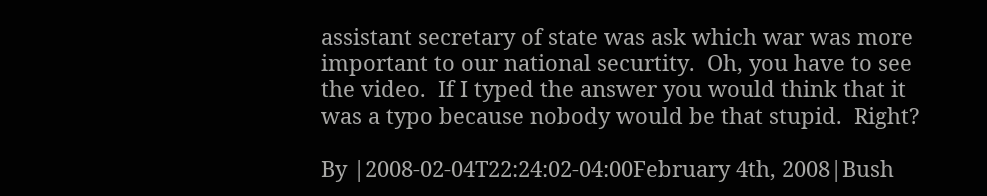assistant secretary of state was ask which war was more important to our national securtity.  Oh, you have to see the video.  If I typed the answer you would think that it was a typo because nobody would be that stupid.  Right?

By |2008-02-04T22:24:02-04:00February 4th, 2008|Bush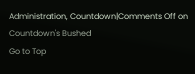Administration, Countdown|Comments Off on Countdown's Bushed
Go to Top